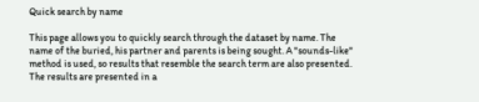Quick search by name

This page allows you to quickly search through the dataset by name. The name of the buried, his partner and parents is being sought. A "sounds-like" method is used, so results that resemble the search term are also presented.
The results are presented in a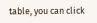table, you can click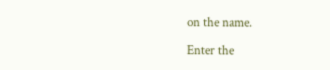on the name.

Enter the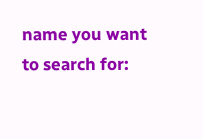name you want to search for: